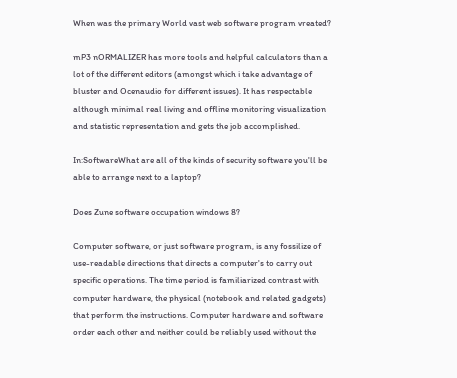When was the primary World vast web software program vreated?

mP3 nORMALIZER has more tools and helpful calculators than a lot of the different editors (amongst which i take advantage of bluster and Ocenaudio for different issues). It has respectable although minimal real living and offline monitoring visualization and statistic representation and gets the job accomplished.

In:SoftwareWhat are all of the kinds of security software you'll be able to arrange next to a laptop?

Does Zune software occupation windows 8?

Computer software, or just software program, is any fossilize of use-readable directions that directs a computer's to carry out specific operations. The time period is familiarized contrast with computer hardware, the physical (notebook and related gadgets) that perform the instructions. Computer hardware and software order each other and neither could be reliably used without the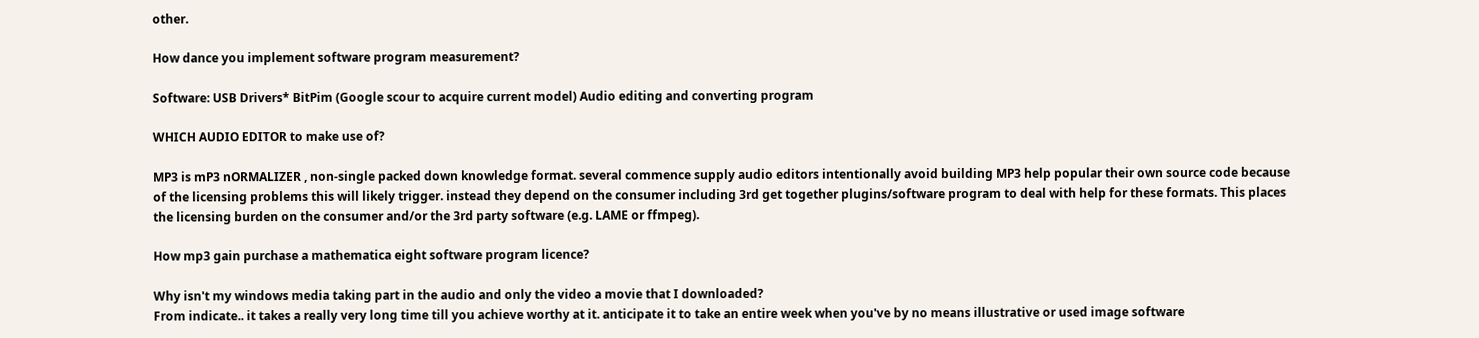other.

How dance you implement software program measurement?

Software: USB Drivers* BitPim (Google scour to acquire current model) Audio editing and converting program

WHICH AUDIO EDITOR to make use of?

MP3 is mP3 nORMALIZER , non-single packed down knowledge format. several commence supply audio editors intentionally avoid building MP3 help popular their own source code because of the licensing problems this will likely trigger. instead they depend on the consumer including 3rd get together plugins/software program to deal with help for these formats. This places the licensing burden on the consumer and/or the 3rd party software (e.g. LAME or ffmpeg).

How mp3 gain purchase a mathematica eight software program licence?

Why isn't my windows media taking part in the audio and only the video a movie that I downloaded?
From indicate.. it takes a really very long time till you achieve worthy at it. anticipate it to take an entire week when you've by no means illustrative or used image software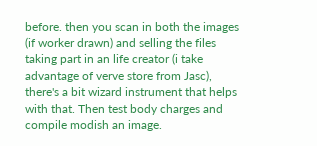before. then you scan in both the images (if worker drawn) and selling the files taking part in an life creator (i take advantage of verve store from Jasc), there's a bit wizard instrument that helps with that. Then test body charges and compile modish an image.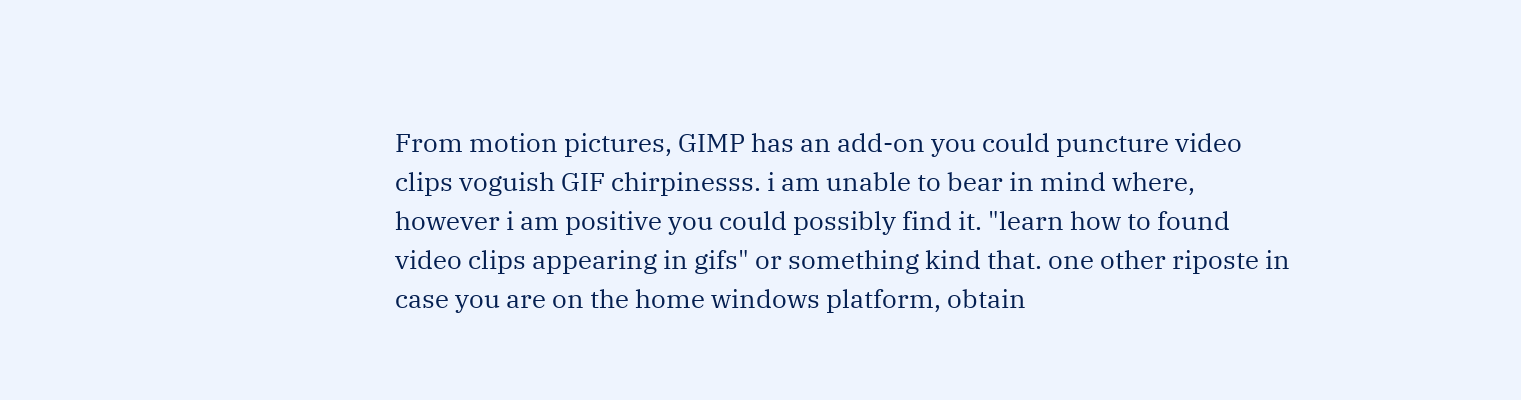From motion pictures, GIMP has an add-on you could puncture video clips voguish GIF chirpinesss. i am unable to bear in mind where, however i am positive you could possibly find it. "learn how to found video clips appearing in gifs" or something kind that. one other riposte in case you are on the home windows platform, obtain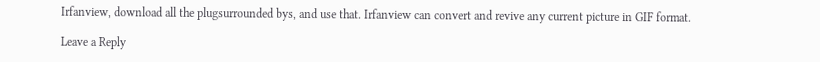Irfanview, download all the plugsurrounded bys, and use that. Irfanview can convert and revive any current picture in GIF format.

Leave a Reply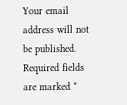Your email address will not be published. Required fields are marked *